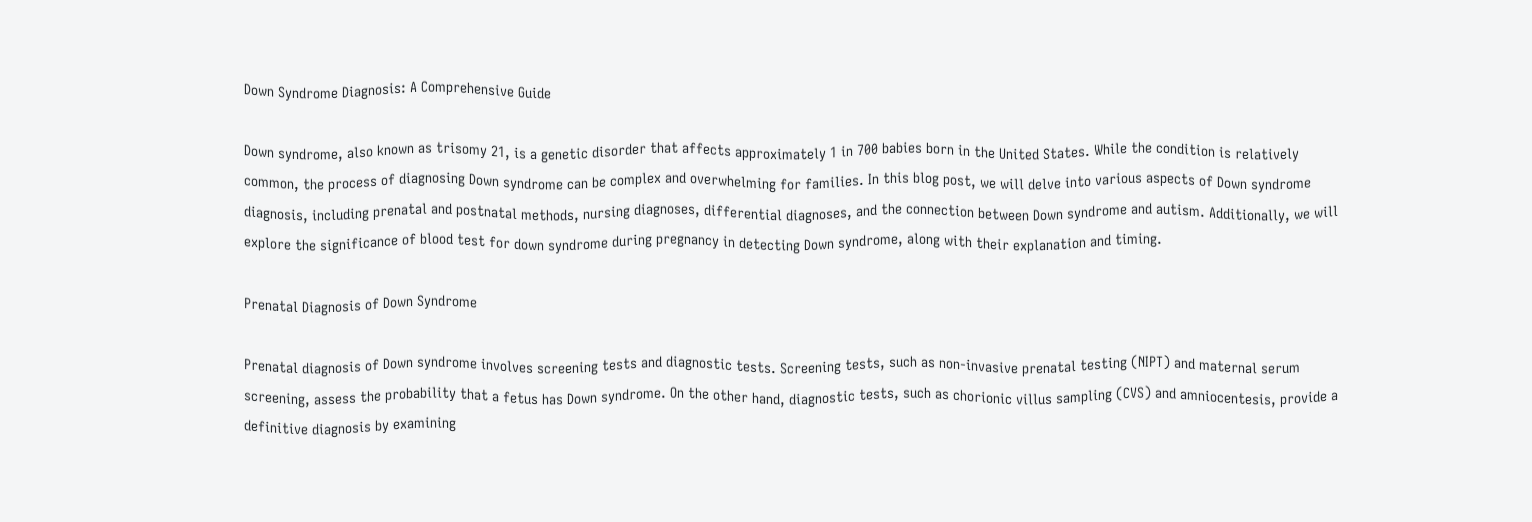Down Syndrome Diagnosis: A Comprehensive Guide

Down syndrome, also known as trisomy 21, is a genetic disorder that affects approximately 1 in 700 babies born in the United States. While the condition is relatively common, the process of diagnosing Down syndrome can be complex and overwhelming for families. In this blog post, we will delve into various aspects of Down syndrome diagnosis, including prenatal and postnatal methods, nursing diagnoses, differential diagnoses, and the connection between Down syndrome and autism. Additionally, we will explore the significance of blood test for down syndrome during pregnancy in detecting Down syndrome, along with their explanation and timing.

Prenatal Diagnosis of Down Syndrome

Prenatal diagnosis of Down syndrome involves screening tests and diagnostic tests. Screening tests, such as non-invasive prenatal testing (NIPT) and maternal serum screening, assess the probability that a fetus has Down syndrome. On the other hand, diagnostic tests, such as chorionic villus sampling (CVS) and amniocentesis, provide a definitive diagnosis by examining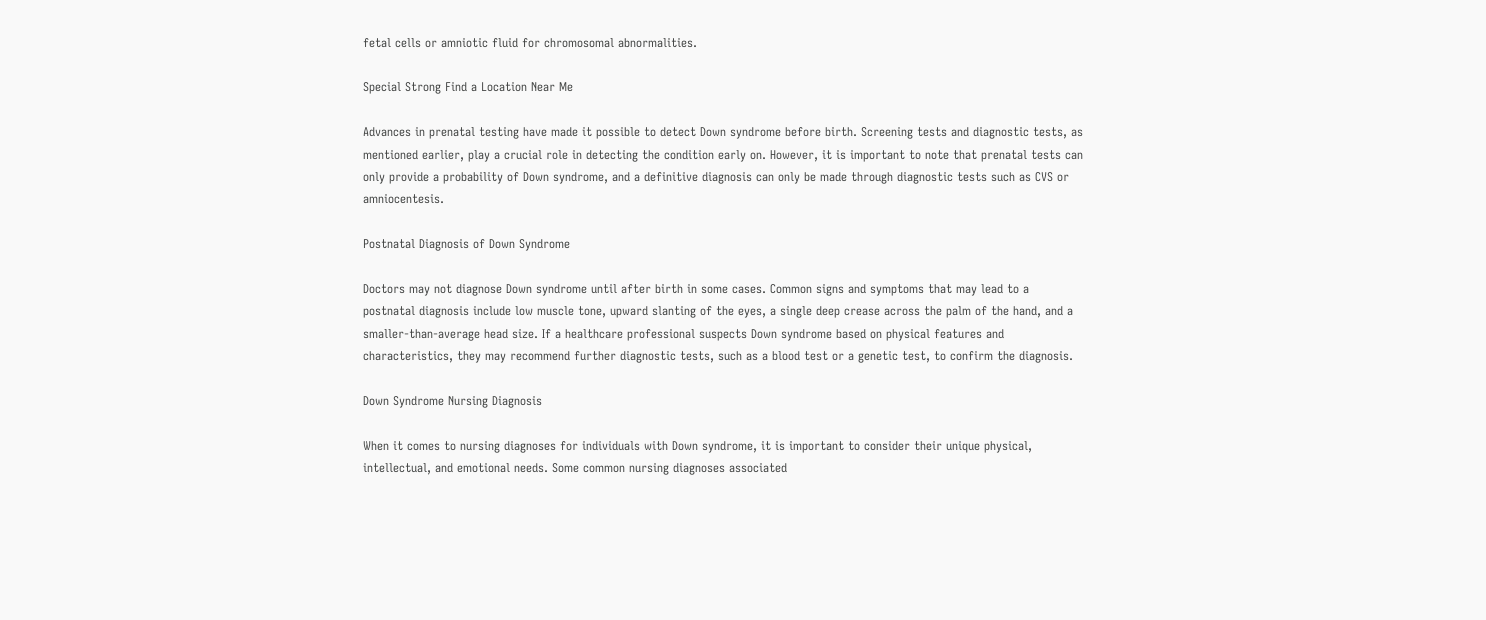fetal cells or amniotic fluid for chromosomal abnormalities.

Special Strong Find a Location Near Me

Advances in prenatal testing have made it possible to detect Down syndrome before birth. Screening tests and diagnostic tests, as mentioned earlier, play a crucial role in detecting the condition early on. However, it is important to note that prenatal tests can only provide a probability of Down syndrome, and a definitive diagnosis can only be made through diagnostic tests such as CVS or amniocentesis.

Postnatal Diagnosis of Down Syndrome

Doctors may not diagnose Down syndrome until after birth in some cases. Common signs and symptoms that may lead to a postnatal diagnosis include low muscle tone, upward slanting of the eyes, a single deep crease across the palm of the hand, and a smaller-than-average head size. If a healthcare professional suspects Down syndrome based on physical features and characteristics, they may recommend further diagnostic tests, such as a blood test or a genetic test, to confirm the diagnosis.

Down Syndrome Nursing Diagnosis

When it comes to nursing diagnoses for individuals with Down syndrome, it is important to consider their unique physical, intellectual, and emotional needs. Some common nursing diagnoses associated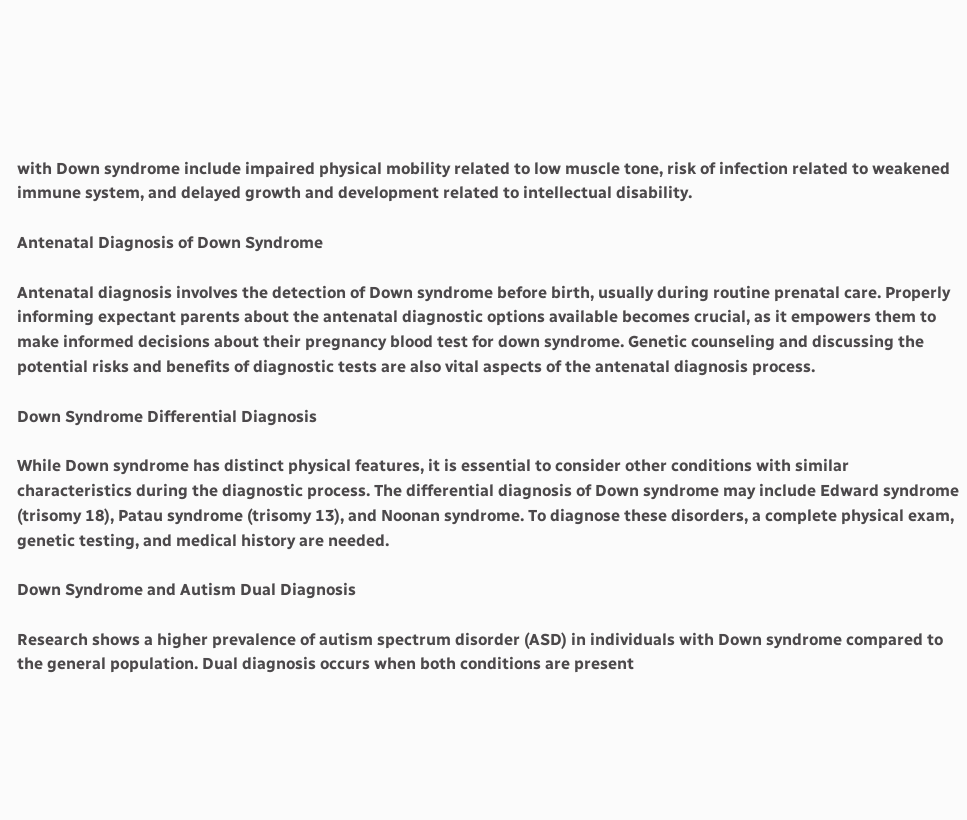with Down syndrome include impaired physical mobility related to low muscle tone, risk of infection related to weakened immune system, and delayed growth and development related to intellectual disability.

Antenatal Diagnosis of Down Syndrome

Antenatal diagnosis involves the detection of Down syndrome before birth, usually during routine prenatal care. Properly informing expectant parents about the antenatal diagnostic options available becomes crucial, as it empowers them to make informed decisions about their pregnancy blood test for down syndrome. Genetic counseling and discussing the potential risks and benefits of diagnostic tests are also vital aspects of the antenatal diagnosis process.

Down Syndrome Differential Diagnosis

While Down syndrome has distinct physical features, it is essential to consider other conditions with similar characteristics during the diagnostic process. The differential diagnosis of Down syndrome may include Edward syndrome (trisomy 18), Patau syndrome (trisomy 13), and Noonan syndrome. To diagnose these disorders, a complete physical exam, genetic testing, and medical history are needed.

Down Syndrome and Autism Dual Diagnosis

Research shows a higher prevalence of autism spectrum disorder (ASD) in individuals with Down syndrome compared to the general population. Dual diagnosis occurs when both conditions are present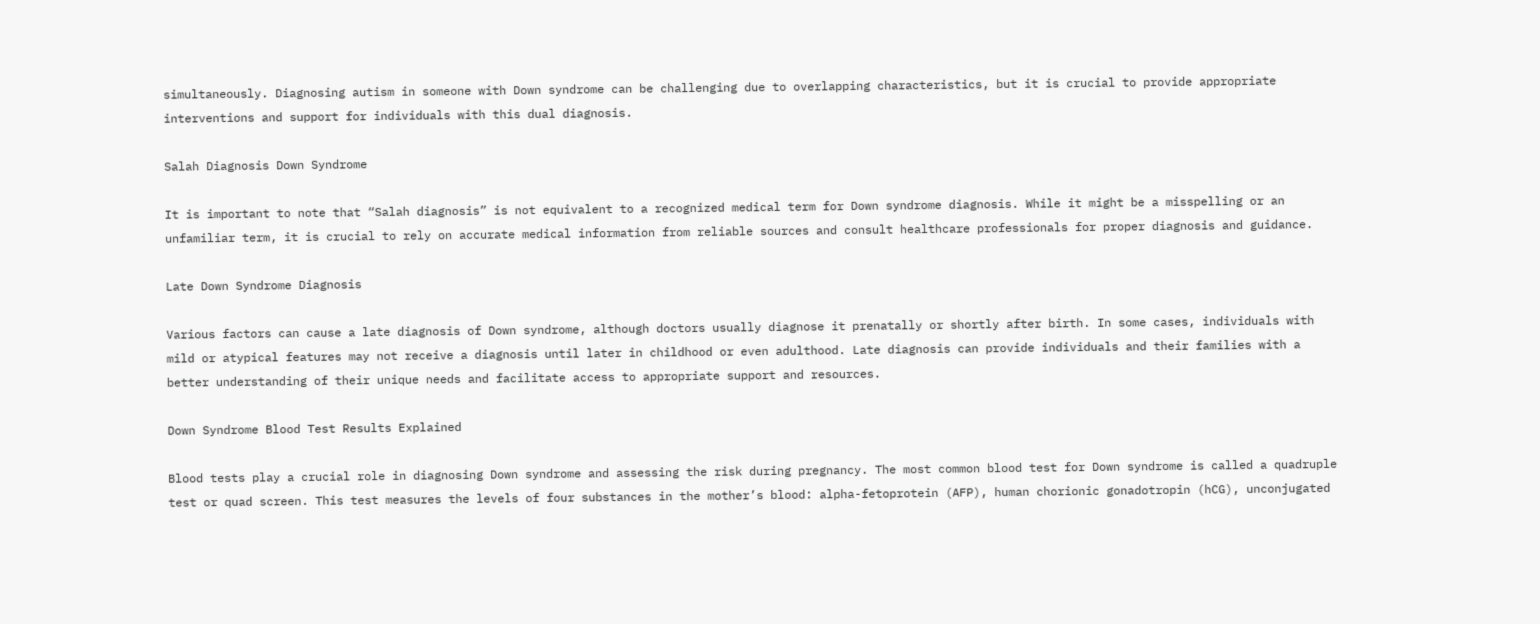simultaneously. Diagnosing autism in someone with Down syndrome can be challenging due to overlapping characteristics, but it is crucial to provide appropriate interventions and support for individuals with this dual diagnosis.

Salah Diagnosis Down Syndrome

It is important to note that “Salah diagnosis” is not equivalent to a recognized medical term for Down syndrome diagnosis. While it might be a misspelling or an unfamiliar term, it is crucial to rely on accurate medical information from reliable sources and consult healthcare professionals for proper diagnosis and guidance.

Late Down Syndrome Diagnosis

Various factors can cause a late diagnosis of Down syndrome, although doctors usually diagnose it prenatally or shortly after birth. In some cases, individuals with mild or atypical features may not receive a diagnosis until later in childhood or even adulthood. Late diagnosis can provide individuals and their families with a better understanding of their unique needs and facilitate access to appropriate support and resources.

Down Syndrome Blood Test Results Explained

Blood tests play a crucial role in diagnosing Down syndrome and assessing the risk during pregnancy. The most common blood test for Down syndrome is called a quadruple test or quad screen. This test measures the levels of four substances in the mother’s blood: alpha-fetoprotein (AFP), human chorionic gonadotropin (hCG), unconjugated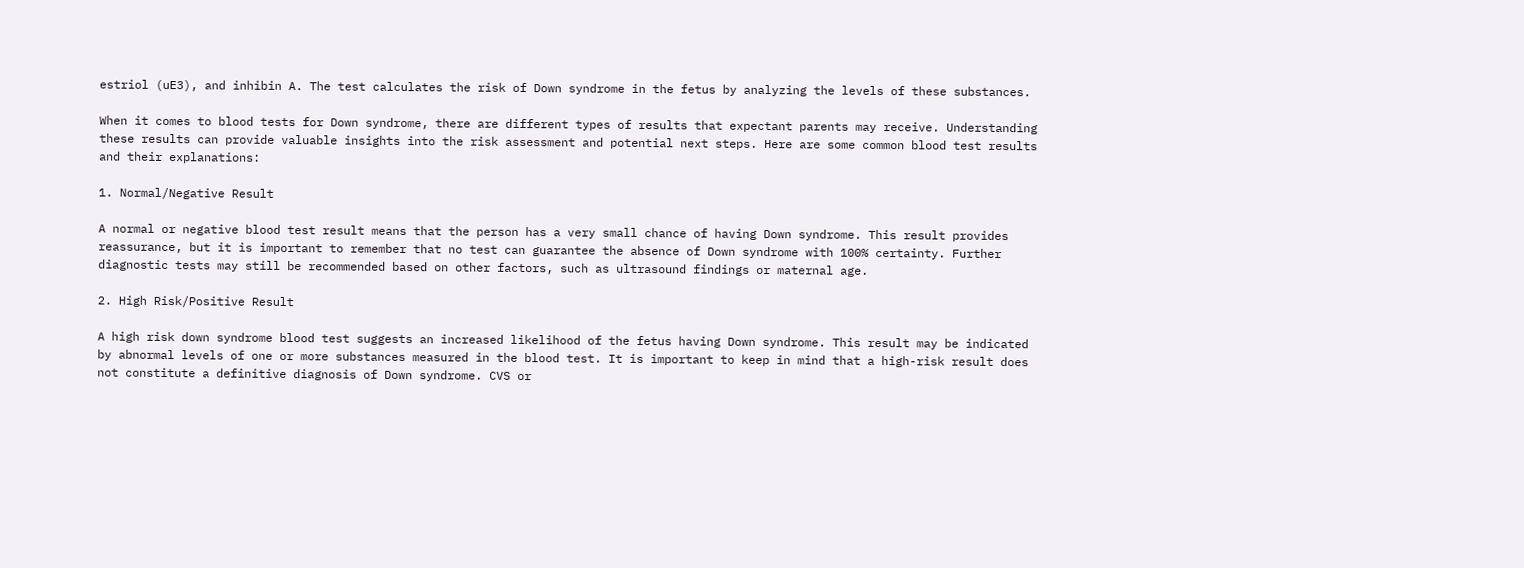estriol (uE3), and inhibin A. The test calculates the risk of Down syndrome in the fetus by analyzing the levels of these substances.

When it comes to blood tests for Down syndrome, there are different types of results that expectant parents may receive. Understanding these results can provide valuable insights into the risk assessment and potential next steps. Here are some common blood test results and their explanations:

1. Normal/Negative Result

A normal or negative blood test result means that the person has a very small chance of having Down syndrome. This result provides reassurance, but it is important to remember that no test can guarantee the absence of Down syndrome with 100% certainty. Further diagnostic tests may still be recommended based on other factors, such as ultrasound findings or maternal age.

2. High Risk/Positive Result

A high risk down syndrome blood test suggests an increased likelihood of the fetus having Down syndrome. This result may be indicated by abnormal levels of one or more substances measured in the blood test. It is important to keep in mind that a high-risk result does not constitute a definitive diagnosis of Down syndrome. CVS or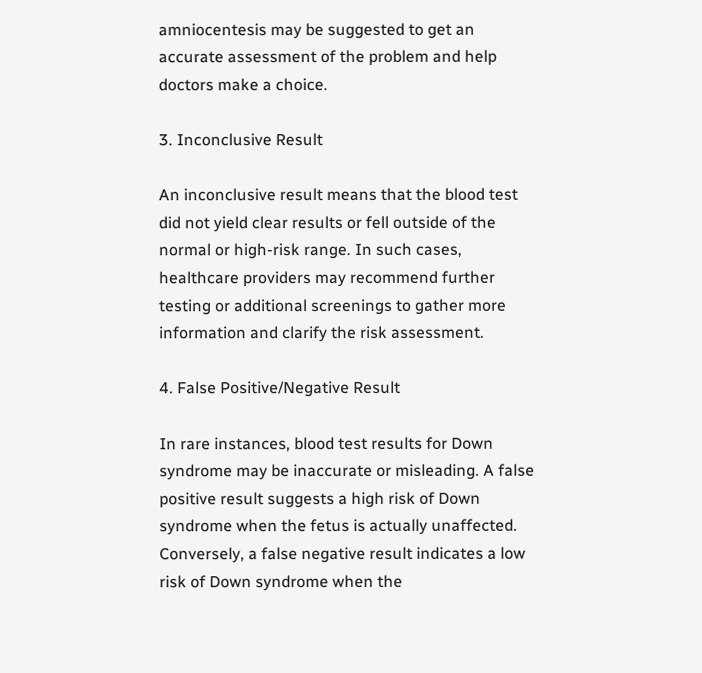amniocentesis may be suggested to get an accurate assessment of the problem and help doctors make a choice.

3. Inconclusive Result

An inconclusive result means that the blood test did not yield clear results or fell outside of the normal or high-risk range. In such cases, healthcare providers may recommend further testing or additional screenings to gather more information and clarify the risk assessment.

4. False Positive/Negative Result

In rare instances, blood test results for Down syndrome may be inaccurate or misleading. A false positive result suggests a high risk of Down syndrome when the fetus is actually unaffected. Conversely, a false negative result indicates a low risk of Down syndrome when the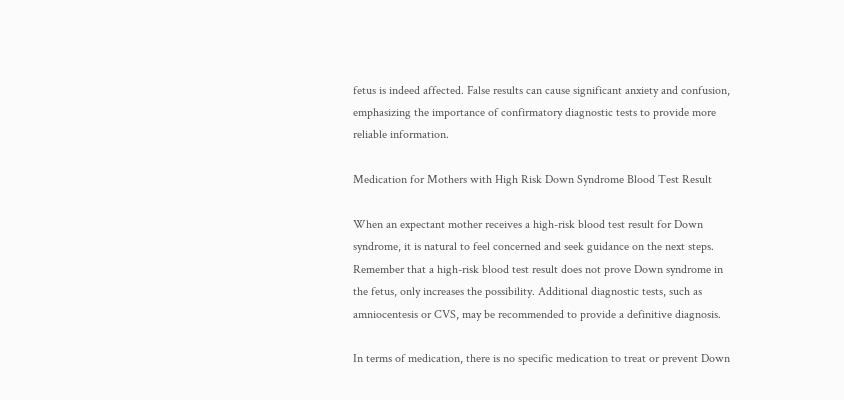fetus is indeed affected. False results can cause significant anxiety and confusion, emphasizing the importance of confirmatory diagnostic tests to provide more reliable information.

Medication for Mothers with High Risk Down Syndrome Blood Test Result

When an expectant mother receives a high-risk blood test result for Down syndrome, it is natural to feel concerned and seek guidance on the next steps. Remember that a high-risk blood test result does not prove Down syndrome in the fetus, only increases the possibility. Additional diagnostic tests, such as amniocentesis or CVS, may be recommended to provide a definitive diagnosis.

In terms of medication, there is no specific medication to treat or prevent Down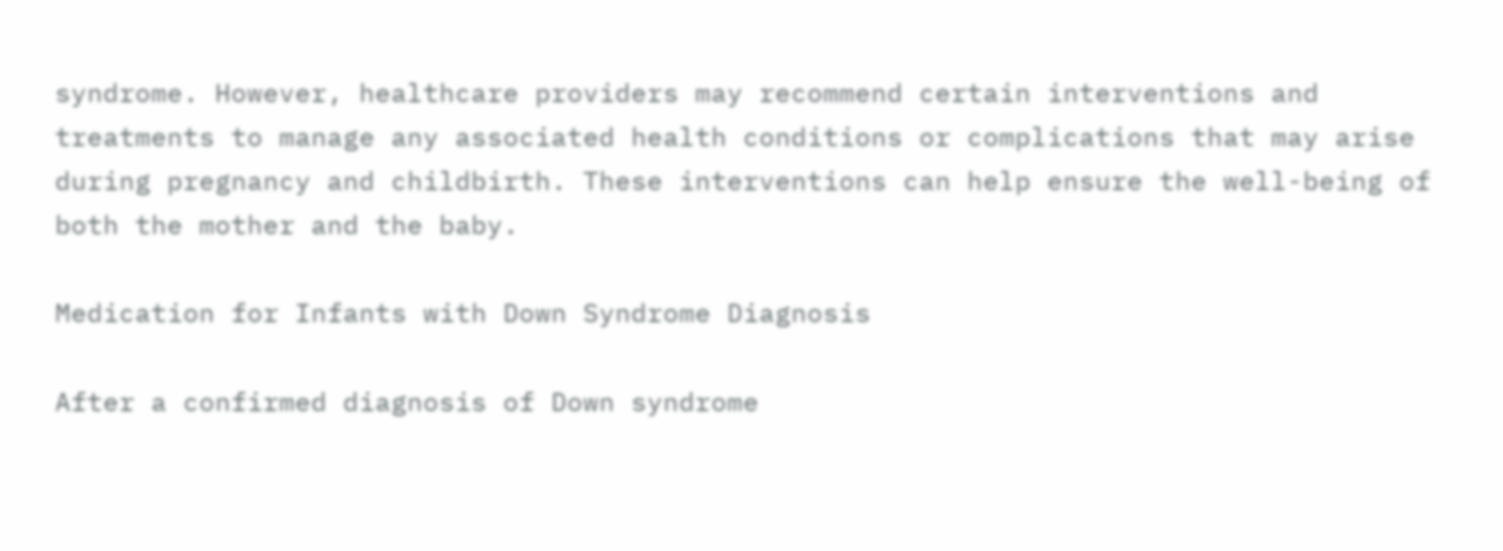syndrome. However, healthcare providers may recommend certain interventions and treatments to manage any associated health conditions or complications that may arise during pregnancy and childbirth. These interventions can help ensure the well-being of both the mother and the baby.

Medication for Infants with Down Syndrome Diagnosis

After a confirmed diagnosis of Down syndrome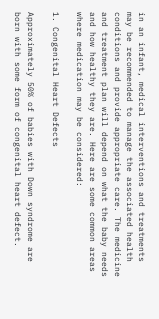in an infant, medical interventions and treatments may be recommended to manage the associated health conditions and provide appropriate care. The medicine and treatment plan will depend on what the baby needs and how healthy they are. Here are some common areas where medication may be considered:

1. Congenital Heart Defects

Approximately 50% of babies with Down syndrome are born with some form of congenital heart defect.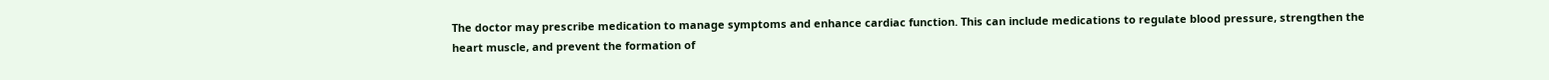The doctor may prescribe medication to manage symptoms and enhance cardiac function. This can include medications to regulate blood pressure, strengthen the heart muscle, and prevent the formation of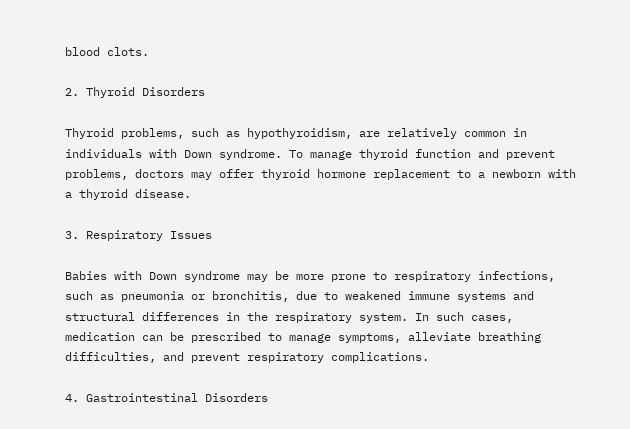blood clots.

2. Thyroid Disorders

Thyroid problems, such as hypothyroidism, are relatively common in individuals with Down syndrome. To manage thyroid function and prevent problems, doctors may offer thyroid hormone replacement to a newborn with a thyroid disease.

3. Respiratory Issues

Babies with Down syndrome may be more prone to respiratory infections, such as pneumonia or bronchitis, due to weakened immune systems and structural differences in the respiratory system. In such cases, medication can be prescribed to manage symptoms, alleviate breathing difficulties, and prevent respiratory complications.

4. Gastrointestinal Disorders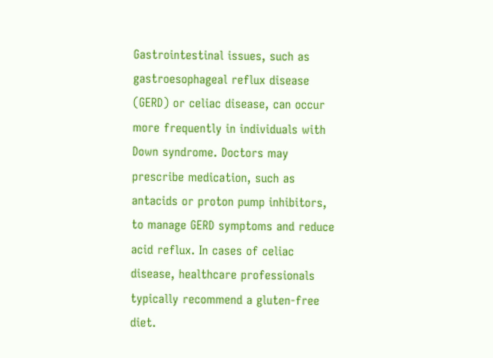Gastrointestinal issues, such as gastroesophageal reflux disease (GERD) or celiac disease, can occur more frequently in individuals with Down syndrome. Doctors may prescribe medication, such as antacids or proton pump inhibitors, to manage GERD symptoms and reduce acid reflux. In cases of celiac disease, healthcare professionals typically recommend a gluten-free diet.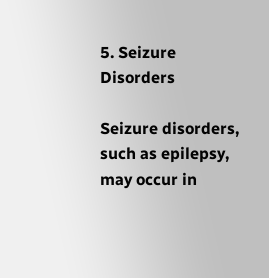5. Seizure Disorders

Seizure disorders, such as epilepsy, may occur in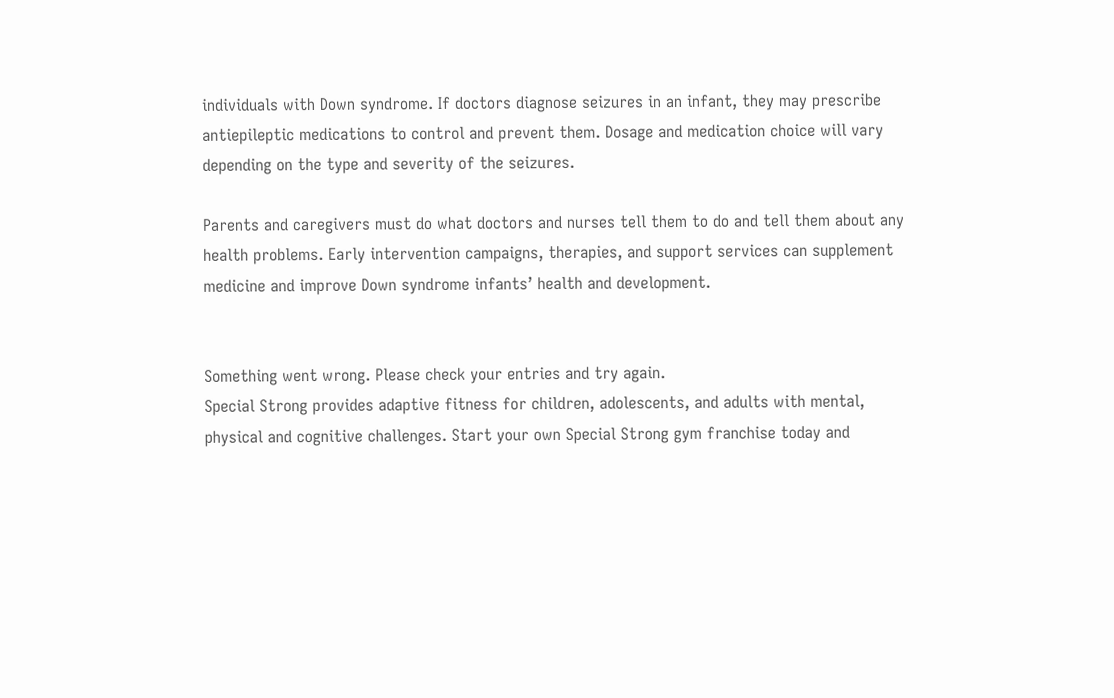individuals with Down syndrome. If doctors diagnose seizures in an infant, they may prescribe antiepileptic medications to control and prevent them. Dosage and medication choice will vary depending on the type and severity of the seizures.

Parents and caregivers must do what doctors and nurses tell them to do and tell them about any health problems. Early intervention campaigns, therapies, and support services can supplement medicine and improve Down syndrome infants’ health and development.


Something went wrong. Please check your entries and try again.
Special Strong provides adaptive fitness for children, adolescents, and adults with mental, physical and cognitive challenges. Start your own Special Strong gym franchise today and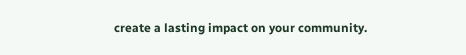create a lasting impact on your community.